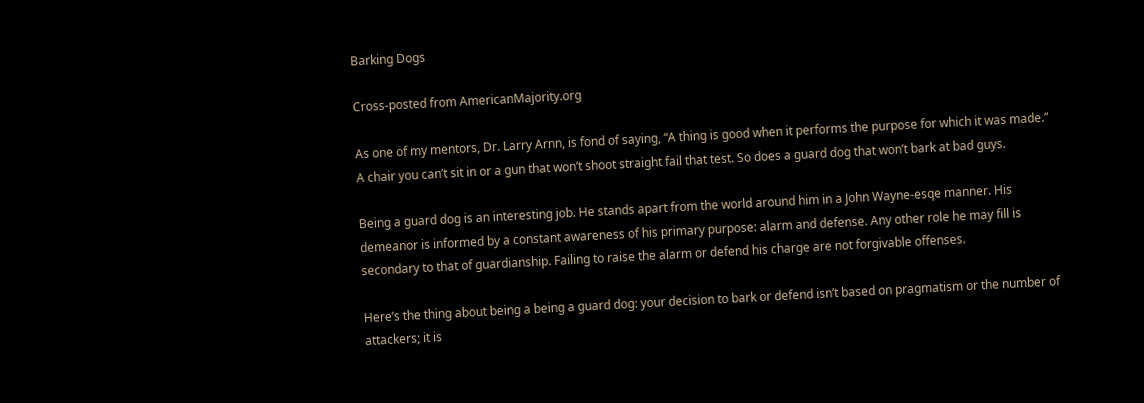Barking Dogs

Cross-posted from AmericanMajority.org

As one of my mentors, Dr. Larry Arnn, is fond of saying, “A thing is good when it performs the purpose for which it was made.” A chair you can’t sit in or a gun that won’t shoot straight fail that test. So does a guard dog that won’t bark at bad guys.

Being a guard dog is an interesting job. He stands apart from the world around him in a John Wayne-esqe manner. His demeanor is informed by a constant awareness of his primary purpose: alarm and defense. Any other role he may fill is secondary to that of guardianship. Failing to raise the alarm or defend his charge are not forgivable offenses.

Here’s the thing about being a being a guard dog: your decision to bark or defend isn’t based on pragmatism or the number of attackers; it is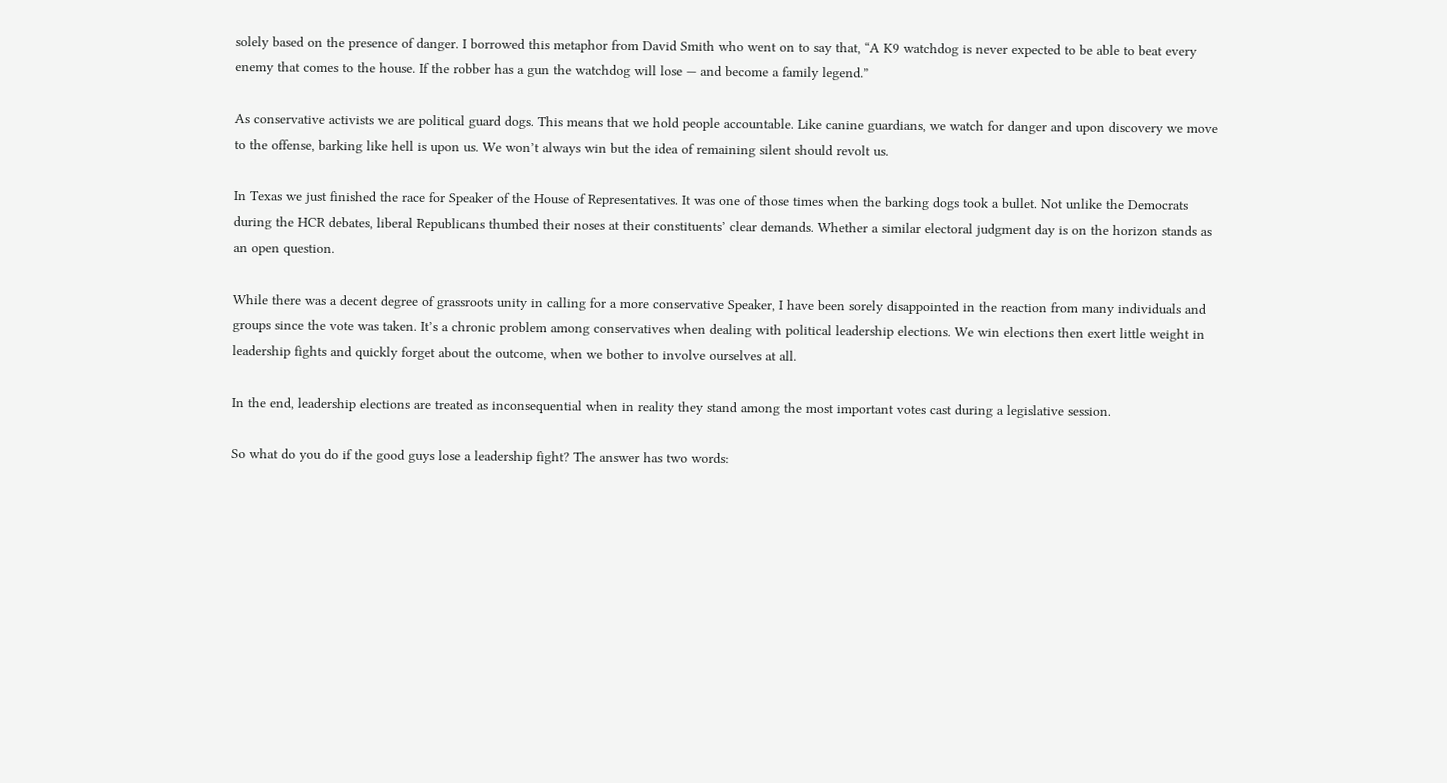solely based on the presence of danger. I borrowed this metaphor from David Smith who went on to say that, “A K9 watchdog is never expected to be able to beat every enemy that comes to the house. If the robber has a gun the watchdog will lose — and become a family legend.”

As conservative activists we are political guard dogs. This means that we hold people accountable. Like canine guardians, we watch for danger and upon discovery we move to the offense, barking like hell is upon us. We won’t always win but the idea of remaining silent should revolt us.

In Texas we just finished the race for Speaker of the House of Representatives. It was one of those times when the barking dogs took a bullet. Not unlike the Democrats during the HCR debates, liberal Republicans thumbed their noses at their constituents’ clear demands. Whether a similar electoral judgment day is on the horizon stands as an open question.

While there was a decent degree of grassroots unity in calling for a more conservative Speaker, I have been sorely disappointed in the reaction from many individuals and groups since the vote was taken. It’s a chronic problem among conservatives when dealing with political leadership elections. We win elections then exert little weight in leadership fights and quickly forget about the outcome, when we bother to involve ourselves at all.

In the end, leadership elections are treated as inconsequential when in reality they stand among the most important votes cast during a legislative session.

So what do you do if the good guys lose a leadership fight? The answer has two words: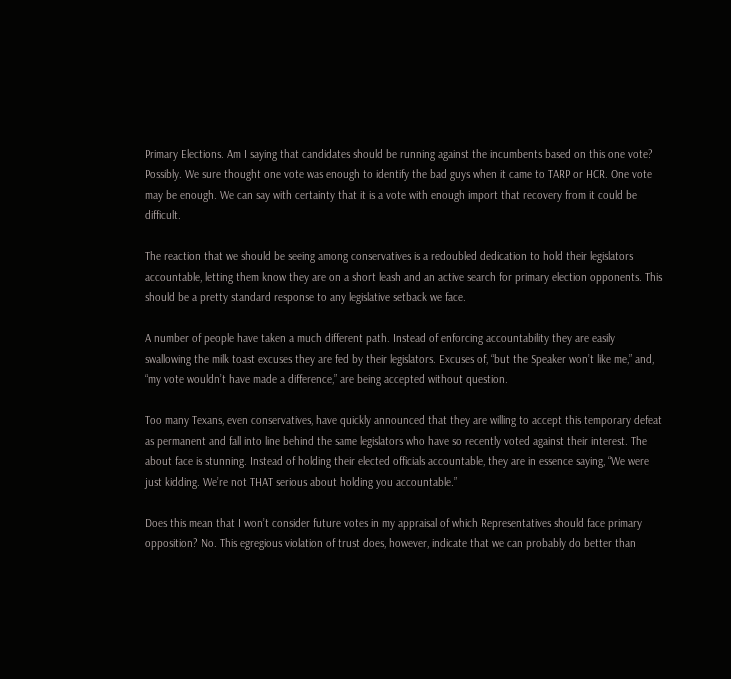Primary Elections. Am I saying that candidates should be running against the incumbents based on this one vote? Possibly. We sure thought one vote was enough to identify the bad guys when it came to TARP or HCR. One vote may be enough. We can say with certainty that it is a vote with enough import that recovery from it could be difficult.

The reaction that we should be seeing among conservatives is a redoubled dedication to hold their legislators accountable, letting them know they are on a short leash and an active search for primary election opponents. This should be a pretty standard response to any legislative setback we face.

A number of people have taken a much different path. Instead of enforcing accountability they are easily swallowing the milk toast excuses they are fed by their legislators. Excuses of, “but the Speaker won’t like me,” and, “my vote wouldn’t have made a difference,” are being accepted without question.

Too many Texans, even conservatives, have quickly announced that they are willing to accept this temporary defeat as permanent and fall into line behind the same legislators who have so recently voted against their interest. The about face is stunning. Instead of holding their elected officials accountable, they are in essence saying, “We were just kidding. We’re not THAT serious about holding you accountable.”

Does this mean that I won’t consider future votes in my appraisal of which Representatives should face primary opposition? No. This egregious violation of trust does, however, indicate that we can probably do better than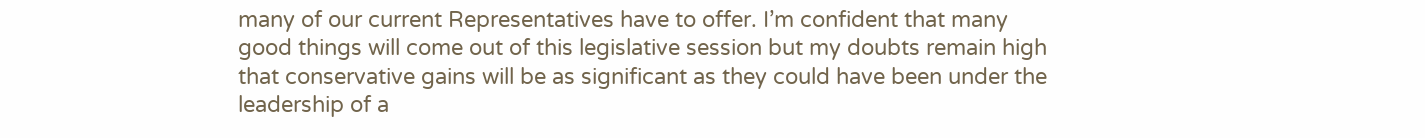many of our current Representatives have to offer. I’m confident that many good things will come out of this legislative session but my doubts remain high that conservative gains will be as significant as they could have been under the leadership of a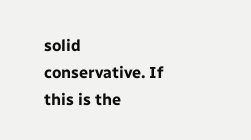solid conservative. If this is the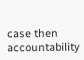case then accountability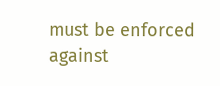must be enforced against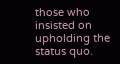those who insisted on upholding the status quo.